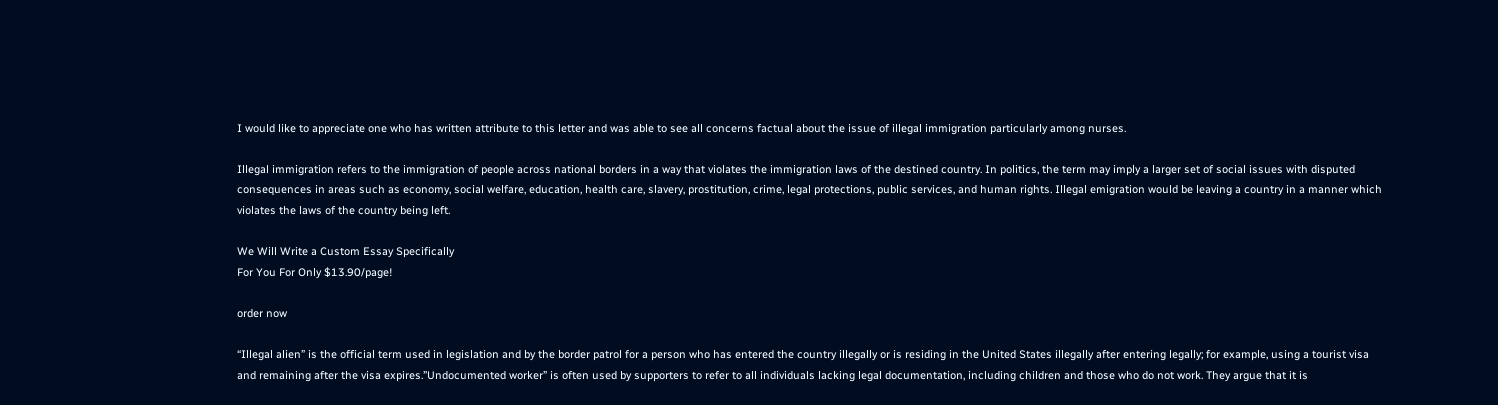I would like to appreciate one who has written attribute to this letter and was able to see all concerns factual about the issue of illegal immigration particularly among nurses.

Illegal immigration refers to the immigration of people across national borders in a way that violates the immigration laws of the destined country. In politics, the term may imply a larger set of social issues with disputed consequences in areas such as economy, social welfare, education, health care, slavery, prostitution, crime, legal protections, public services, and human rights. Illegal emigration would be leaving a country in a manner which violates the laws of the country being left.

We Will Write a Custom Essay Specifically
For You For Only $13.90/page!

order now

“Illegal alien” is the official term used in legislation and by the border patrol for a person who has entered the country illegally or is residing in the United States illegally after entering legally; for example, using a tourist visa and remaining after the visa expires.”Undocumented worker” is often used by supporters to refer to all individuals lacking legal documentation, including children and those who do not work. They argue that it is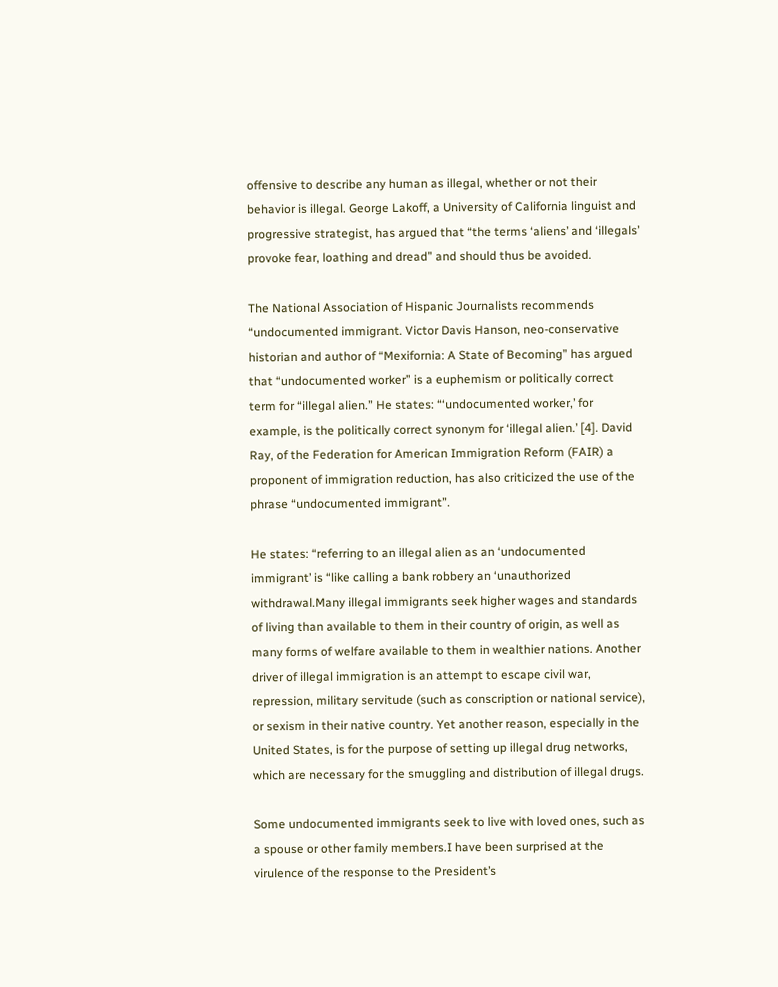offensive to describe any human as illegal, whether or not their behavior is illegal. George Lakoff, a University of California linguist and progressive strategist, has argued that “the terms ‘aliens’ and ‘illegals’ provoke fear, loathing and dread” and should thus be avoided.

The National Association of Hispanic Journalists recommends “undocumented immigrant. Victor Davis Hanson, neo-conservative historian and author of “Mexifornia: A State of Becoming” has argued that “undocumented worker” is a euphemism or politically correct term for “illegal alien.” He states: “‘undocumented worker,’ for example, is the politically correct synonym for ‘illegal alien.’ [4]. David Ray, of the Federation for American Immigration Reform (FAIR) a proponent of immigration reduction, has also criticized the use of the phrase “undocumented immigrant”.

He states: “referring to an illegal alien as an ‘undocumented immigrant’ is “like calling a bank robbery an ‘unauthorized withdrawal.Many illegal immigrants seek higher wages and standards of living than available to them in their country of origin, as well as many forms of welfare available to them in wealthier nations. Another driver of illegal immigration is an attempt to escape civil war, repression, military servitude (such as conscription or national service), or sexism in their native country. Yet another reason, especially in the United States, is for the purpose of setting up illegal drug networks, which are necessary for the smuggling and distribution of illegal drugs.

Some undocumented immigrants seek to live with loved ones, such as a spouse or other family members.I have been surprised at the virulence of the response to the President’s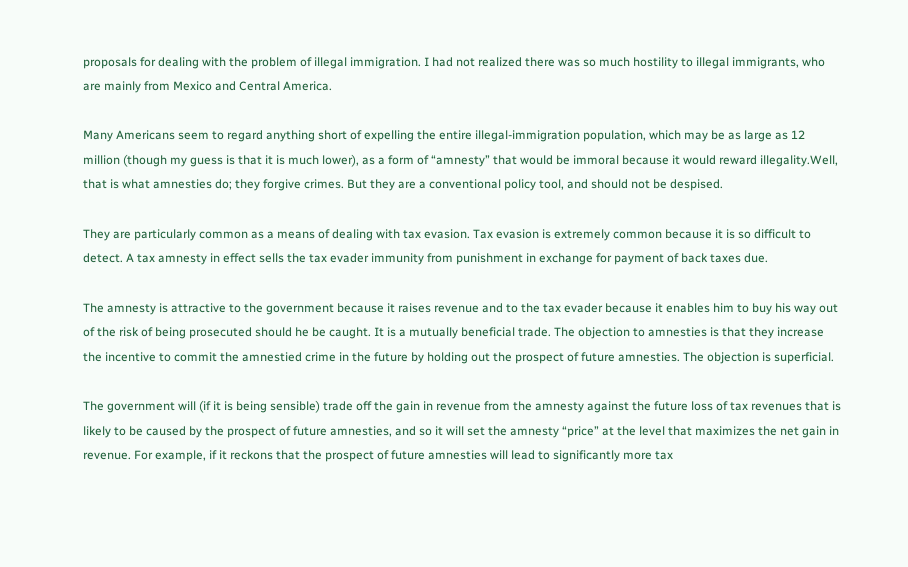proposals for dealing with the problem of illegal immigration. I had not realized there was so much hostility to illegal immigrants, who are mainly from Mexico and Central America.

Many Americans seem to regard anything short of expelling the entire illegal-immigration population, which may be as large as 12 million (though my guess is that it is much lower), as a form of “amnesty” that would be immoral because it would reward illegality.Well, that is what amnesties do; they forgive crimes. But they are a conventional policy tool, and should not be despised.

They are particularly common as a means of dealing with tax evasion. Tax evasion is extremely common because it is so difficult to detect. A tax amnesty in effect sells the tax evader immunity from punishment in exchange for payment of back taxes due.

The amnesty is attractive to the government because it raises revenue and to the tax evader because it enables him to buy his way out of the risk of being prosecuted should he be caught. It is a mutually beneficial trade. The objection to amnesties is that they increase the incentive to commit the amnestied crime in the future by holding out the prospect of future amnesties. The objection is superficial.

The government will (if it is being sensible) trade off the gain in revenue from the amnesty against the future loss of tax revenues that is likely to be caused by the prospect of future amnesties, and so it will set the amnesty “price” at the level that maximizes the net gain in revenue. For example, if it reckons that the prospect of future amnesties will lead to significantly more tax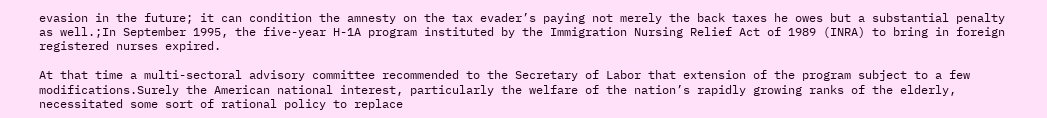evasion in the future; it can condition the amnesty on the tax evader’s paying not merely the back taxes he owes but a substantial penalty as well.;In September 1995, the five-year H-1A program instituted by the Immigration Nursing Relief Act of 1989 (INRA) to bring in foreign registered nurses expired.

At that time a multi-sectoral advisory committee recommended to the Secretary of Labor that extension of the program subject to a few modifications.Surely the American national interest, particularly the welfare of the nation’s rapidly growing ranks of the elderly, necessitated some sort of rational policy to replace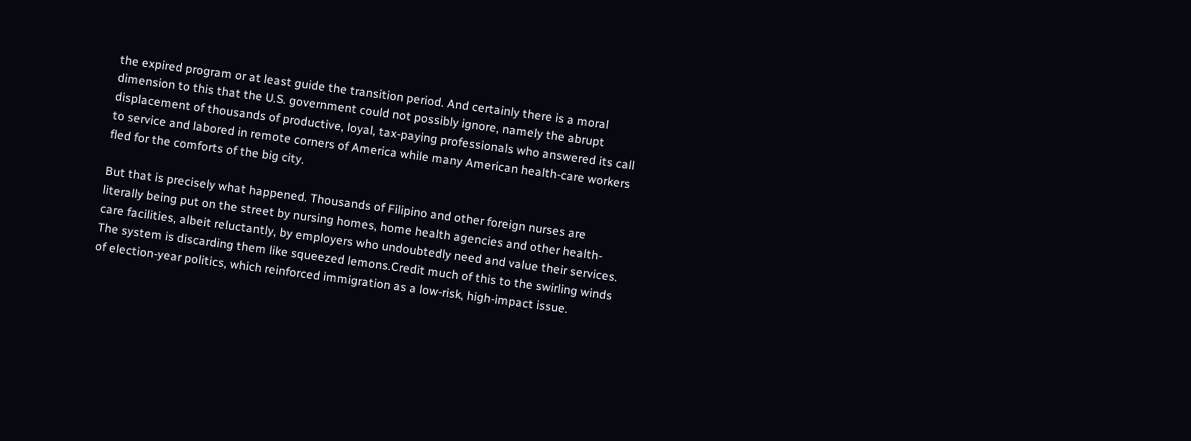the expired program or at least guide the transition period. And certainly there is a moral dimension to this that the U.S. government could not possibly ignore, namely the abrupt displacement of thousands of productive, loyal, tax-paying professionals who answered its call to service and labored in remote corners of America while many American health-care workers fled for the comforts of the big city.

But that is precisely what happened. Thousands of Filipino and other foreign nurses are literally being put on the street by nursing homes, home health agencies and other health-care facilities, albeit reluctantly, by employers who undoubtedly need and value their services. The system is discarding them like squeezed lemons.Credit much of this to the swirling winds of election-year politics, which reinforced immigration as a low-risk, high-impact issue.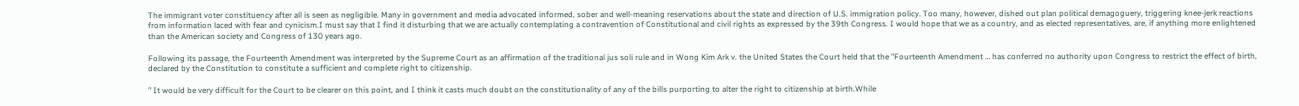The immigrant voter constituency after all is seen as negligible. Many in government and media advocated informed, sober and well-meaning reservations about the state and direction of U.S. immigration policy. Too many, however, dished out plan political demagoguery, triggering knee-jerk reactions from information laced with fear and cynicism.I must say that I find it disturbing that we are actually contemplating a contravention of Constitutional and civil rights as expressed by the 39th Congress. I would hope that we as a country, and as elected representatives, are, if anything more enlightened than the American society and Congress of 130 years ago.

Following its passage, the Fourteenth Amendment was interpreted by the Supreme Court as an affirmation of the traditional jus soli rule and in Wong Kim Ark v. the United States the Court held that the ”Fourteenth Amendment … has conferred no authority upon Congress to restrict the effect of birth, declared by the Constitution to constitute a sufficient and complete right to citizenship.

” It would be very difficult for the Court to be clearer on this point, and I think it casts much doubt on the constitutionality of any of the bills purporting to alter the right to citizenship at birth.While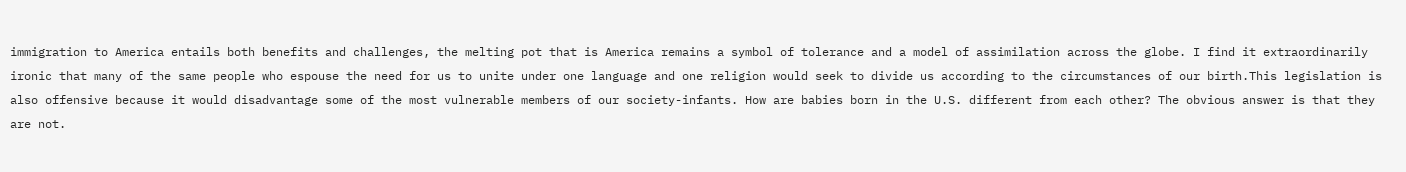immigration to America entails both benefits and challenges, the melting pot that is America remains a symbol of tolerance and a model of assimilation across the globe. I find it extraordinarily ironic that many of the same people who espouse the need for us to unite under one language and one religion would seek to divide us according to the circumstances of our birth.This legislation is also offensive because it would disadvantage some of the most vulnerable members of our society-infants. How are babies born in the U.S. different from each other? The obvious answer is that they are not.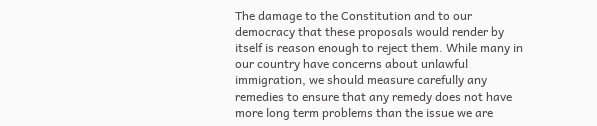The damage to the Constitution and to our democracy that these proposals would render by itself is reason enough to reject them. While many in our country have concerns about unlawful immigration, we should measure carefully any remedies to ensure that any remedy does not have more long term problems than the issue we are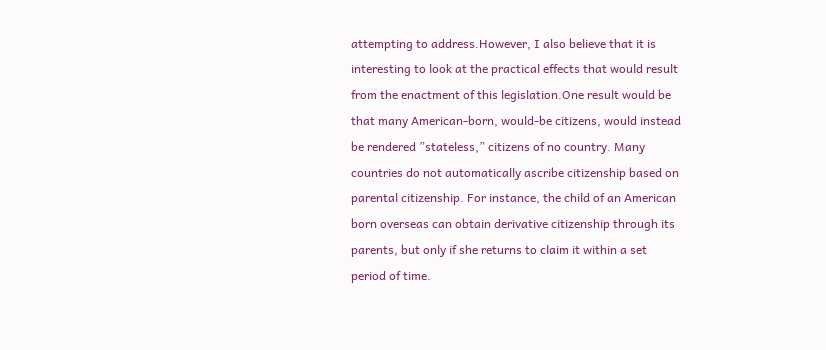attempting to address.However, I also believe that it is interesting to look at the practical effects that would result from the enactment of this legislation.One result would be that many American-born, would-be citizens, would instead be rendered ”stateless,” citizens of no country. Many countries do not automatically ascribe citizenship based on parental citizenship. For instance, the child of an American born overseas can obtain derivative citizenship through its parents, but only if she returns to claim it within a set period of time.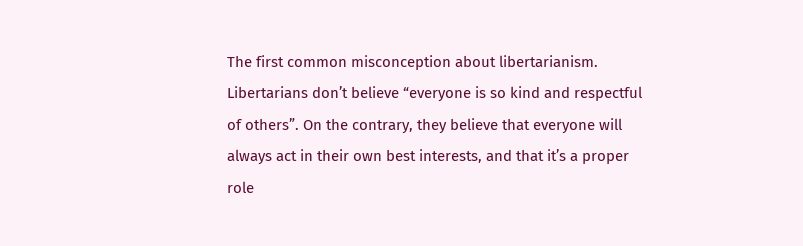The first common misconception about libertarianism. Libertarians don’t believe “everyone is so kind and respectful of others”. On the contrary, they believe that everyone will always act in their own best interests, and that it’s a proper role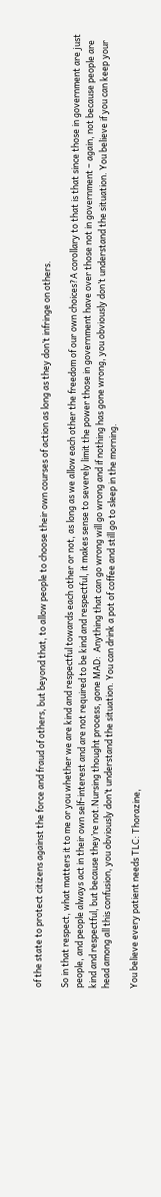of the state to protect citizens against the force and fraud of others, but beyond that, to allow people to choose their own courses of action as long as they don’t infringe on others.

So in that respect, what matters it to me or you whether we are kind and respectful towards each other or not, as long as we allow each other the freedom of our own choices?A corollary to that is that since those in government are just people, and people always act in their own self-interest and are not required to be kind and respectful, it makes sense to severely limit the power those in government have over those not in government – again, not because people are kind and respectful, but because they’re not.Nursing thought process, gone MAD:  Anything that can go wrong will go wrong and if nothing has gone wrong, you obviously don’t understand the situation. You believe if you can keep your head among all this confusion, you obviously don’t understand the situation. You can drink a pot of coffee and still go to sleep in the morning.

You believe every patient needs TLC: Thorazine,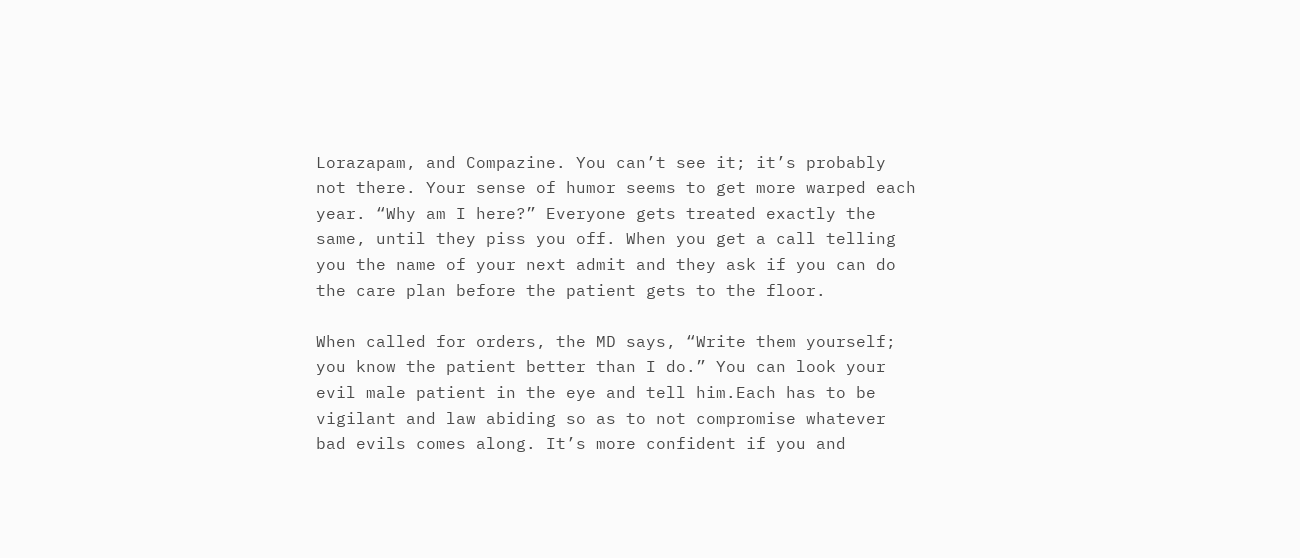Lorazapam, and Compazine. You can’t see it; it’s probably not there. Your sense of humor seems to get more warped each year. “Why am I here?” Everyone gets treated exactly the same, until they piss you off. When you get a call telling you the name of your next admit and they ask if you can do the care plan before the patient gets to the floor.

When called for orders, the MD says, “Write them yourself; you know the patient better than I do.” You can look your evil male patient in the eye and tell him.Each has to be vigilant and law abiding so as to not compromise whatever bad evils comes along. It’s more confident if you and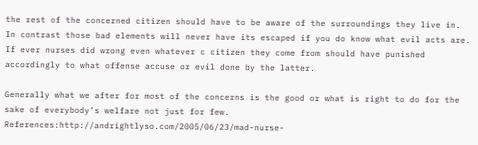the rest of the concerned citizen should have to be aware of the surroundings they live in. In contrast those bad elements will never have its escaped if you do know what evil acts are. If ever nurses did wrong even whatever c citizen they come from should have punished accordingly to what offense accuse or evil done by the latter.

Generally what we after for most of the concerns is the good or what is right to do for the sake of everybody’s welfare not just for few.      References:http://andrightlyso.com/2005/06/23/mad-nurse-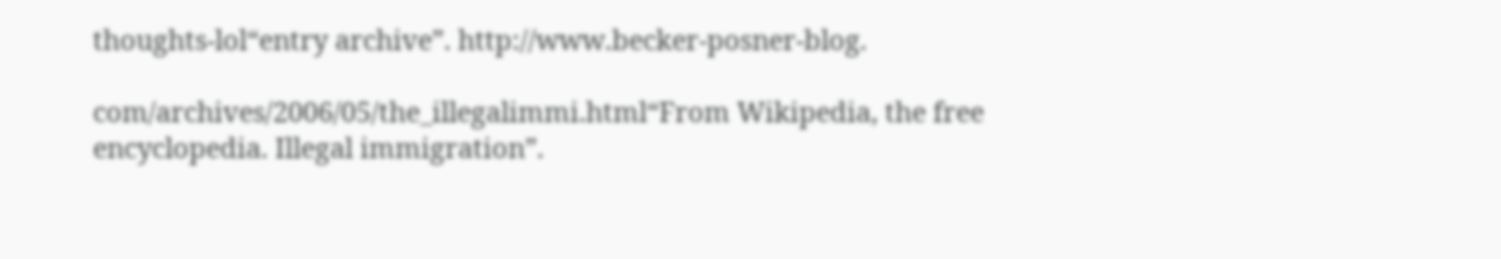thoughts-lol“entry archive”. http://www.becker-posner-blog.

com/archives/2006/05/the_illegalimmi.html“From Wikipedia, the free encyclopedia. Illegal immigration”.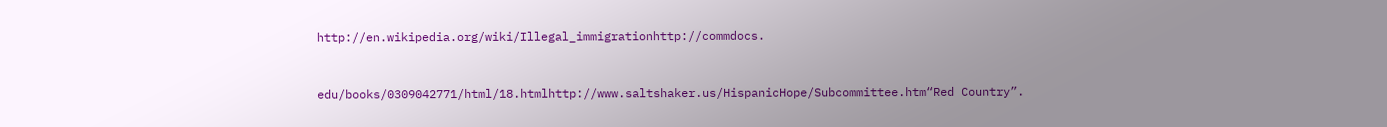http://en.wikipedia.org/wiki/Illegal_immigrationhttp://commdocs.


edu/books/0309042771/html/18.htmlhttp://www.saltshaker.us/HispanicHope/Subcommittee.htm“Red Country”.